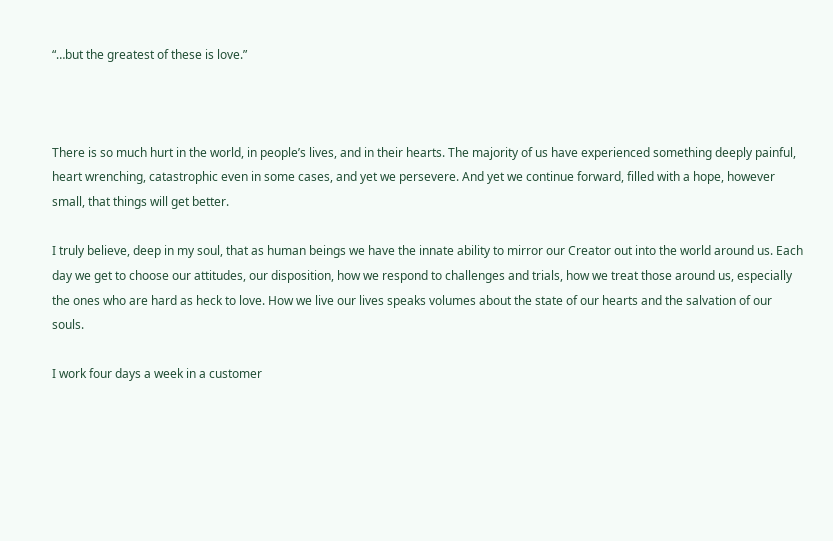“…but the greatest of these is love.”



There is so much hurt in the world, in people’s lives, and in their hearts. The majority of us have experienced something deeply painful, heart wrenching, catastrophic even in some cases, and yet we persevere. And yet we continue forward, filled with a hope, however small, that things will get better.

I truly believe, deep in my soul, that as human beings we have the innate ability to mirror our Creator out into the world around us. Each day we get to choose our attitudes, our disposition, how we respond to challenges and trials, how we treat those around us, especially the ones who are hard as heck to love. How we live our lives speaks volumes about the state of our hearts and the salvation of our souls.

I work four days a week in a customer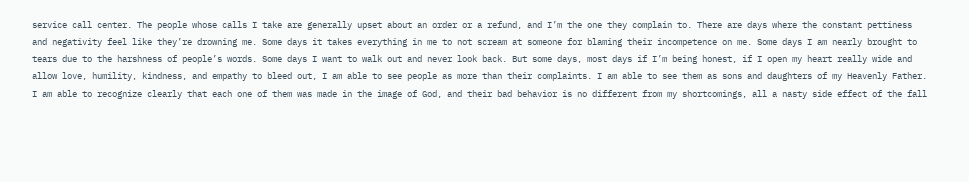service call center. The people whose calls I take are generally upset about an order or a refund, and I’m the one they complain to. There are days where the constant pettiness and negativity feel like they’re drowning me. Some days it takes everything in me to not scream at someone for blaming their incompetence on me. Some days I am nearly brought to tears due to the harshness of people’s words. Some days I want to walk out and never look back. But some days, most days if I’m being honest, if I open my heart really wide and allow love, humility, kindness, and empathy to bleed out, I am able to see people as more than their complaints. I am able to see them as sons and daughters of my Heavenly Father. I am able to recognize clearly that each one of them was made in the image of God, and their bad behavior is no different from my shortcomings, all a nasty side effect of the fall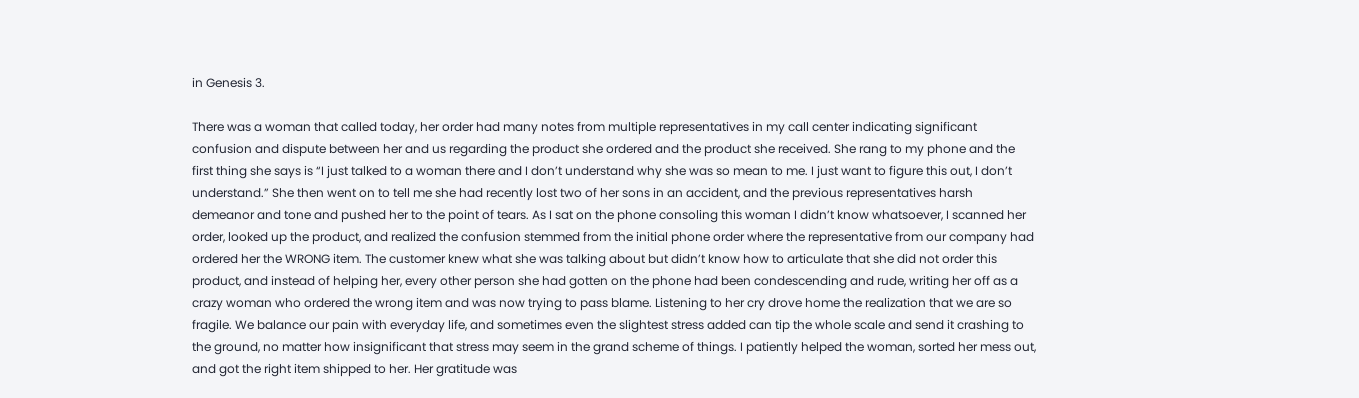in Genesis 3.

There was a woman that called today, her order had many notes from multiple representatives in my call center indicating significant confusion and dispute between her and us regarding the product she ordered and the product she received. She rang to my phone and the first thing she says is “I just talked to a woman there and I don’t understand why she was so mean to me. I just want to figure this out, I don’t understand.” She then went on to tell me she had recently lost two of her sons in an accident, and the previous representatives harsh demeanor and tone and pushed her to the point of tears. As I sat on the phone consoling this woman I didn’t know whatsoever, I scanned her order, looked up the product, and realized the confusion stemmed from the initial phone order where the representative from our company had ordered her the WRONG item. The customer knew what she was talking about but didn’t know how to articulate that she did not order this product, and instead of helping her, every other person she had gotten on the phone had been condescending and rude, writing her off as a crazy woman who ordered the wrong item and was now trying to pass blame. Listening to her cry drove home the realization that we are so fragile. We balance our pain with everyday life, and sometimes even the slightest stress added can tip the whole scale and send it crashing to the ground, no matter how insignificant that stress may seem in the grand scheme of things. I patiently helped the woman, sorted her mess out, and got the right item shipped to her. Her gratitude was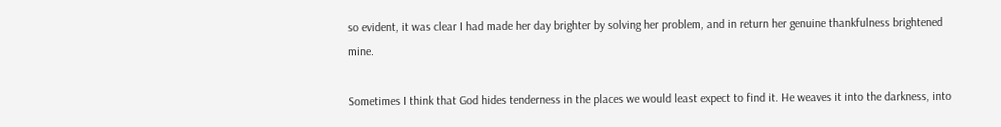so evident, it was clear I had made her day brighter by solving her problem, and in return her genuine thankfulness brightened mine.

Sometimes I think that God hides tenderness in the places we would least expect to find it. He weaves it into the darkness, into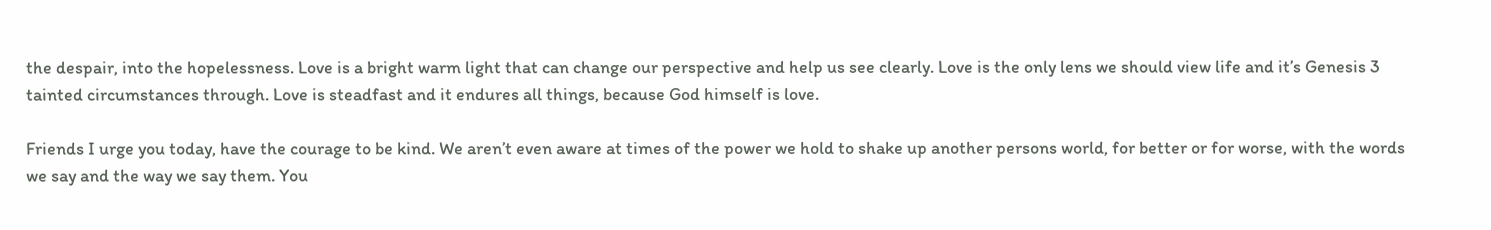the despair, into the hopelessness. Love is a bright warm light that can change our perspective and help us see clearly. Love is the only lens we should view life and it’s Genesis 3 tainted circumstances through. Love is steadfast and it endures all things, because God himself is love.

Friends I urge you today, have the courage to be kind. We aren’t even aware at times of the power we hold to shake up another persons world, for better or for worse, with the words we say and the way we say them. You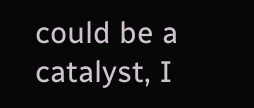could be a catalyst, I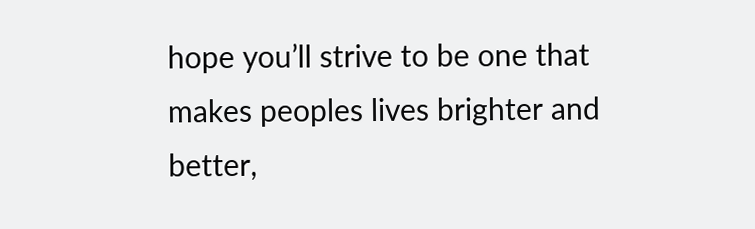hope you’ll strive to be one that makes peoples lives brighter and better,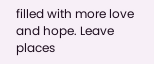filled with more love and hope. Leave places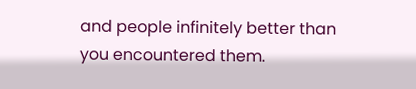and people infinitely better than you encountered them.